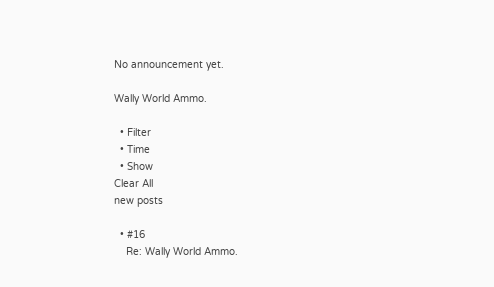No announcement yet.

Wally World Ammo.

  • Filter
  • Time
  • Show
Clear All
new posts

  • #16
    Re: Wally World Ammo.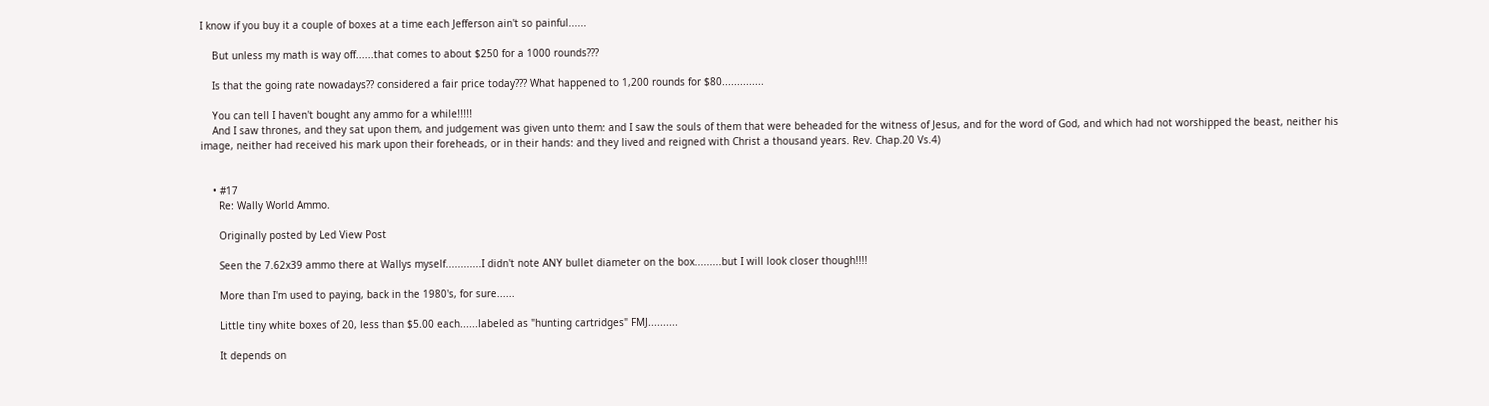I know if you buy it a couple of boxes at a time each Jefferson ain't so painful......

    But unless my math is way off......that comes to about $250 for a 1000 rounds???

    Is that the going rate nowadays?? considered a fair price today??? What happened to 1,200 rounds for $80..............

    You can tell I haven't bought any ammo for a while!!!!!
    And I saw thrones, and they sat upon them, and judgement was given unto them: and I saw the souls of them that were beheaded for the witness of Jesus, and for the word of God, and which had not worshipped the beast, neither his image, neither had received his mark upon their foreheads, or in their hands: and they lived and reigned with Christ a thousand years. Rev. Chap.20 Vs.4)


    • #17
      Re: Wally World Ammo.

      Originally posted by Led View Post

      Seen the 7.62x39 ammo there at Wallys myself............I didn't note ANY bullet diameter on the box.........but I will look closer though!!!!

      More than I'm used to paying, back in the 1980's, for sure......

      Little tiny white boxes of 20, less than $5.00 each......labeled as "hunting cartridges" FMJ..........

      It depends on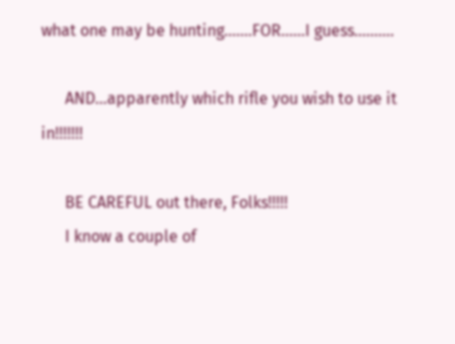what one may be hunting.......FOR......I guess..........

      AND...apparently which rifle you wish to use it in!!!!!!!

      BE CAREFUL out there, Folks!!!!!
      I know a couple of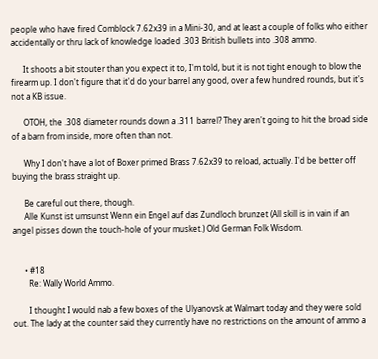people who have fired Comblock 7.62x39 in a Mini-30, and at least a couple of folks who either accidentally or thru lack of knowledge loaded .303 British bullets into .308 ammo.

      It shoots a bit stouter than you expect it to, I'm told, but it is not tight enough to blow the firearm up. I don't figure that it'd do your barrel any good, over a few hundred rounds, but it's not a KB issue.

      OTOH, the .308 diameter rounds down a .311 barrel? They aren't going to hit the broad side of a barn from inside, more often than not.

      Why I don't have a lot of Boxer primed Brass 7.62x39 to reload, actually. I'd be better off buying the brass straight up.

      Be careful out there, though.
      Alle Kunst ist umsunst Wenn ein Engel auf das Zundloch brunzet (All skill is in vain if an angel pisses down the touch-hole of your musket.) Old German Folk Wisdom.


      • #18
        Re: Wally World Ammo.

        I thought I would nab a few boxes of the Ulyanovsk at Walmart today and they were sold out. The lady at the counter said they currently have no restrictions on the amount of ammo a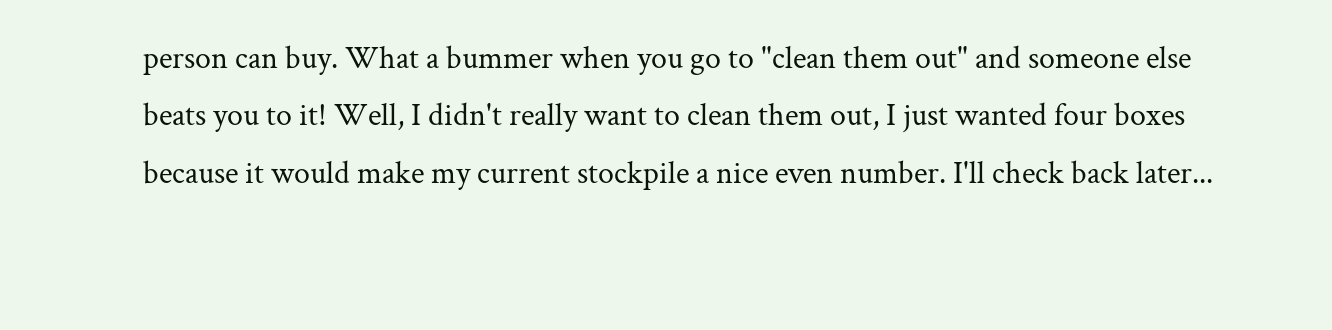person can buy. What a bummer when you go to "clean them out" and someone else beats you to it! Well, I didn't really want to clean them out, I just wanted four boxes because it would make my current stockpile a nice even number. I'll check back later...